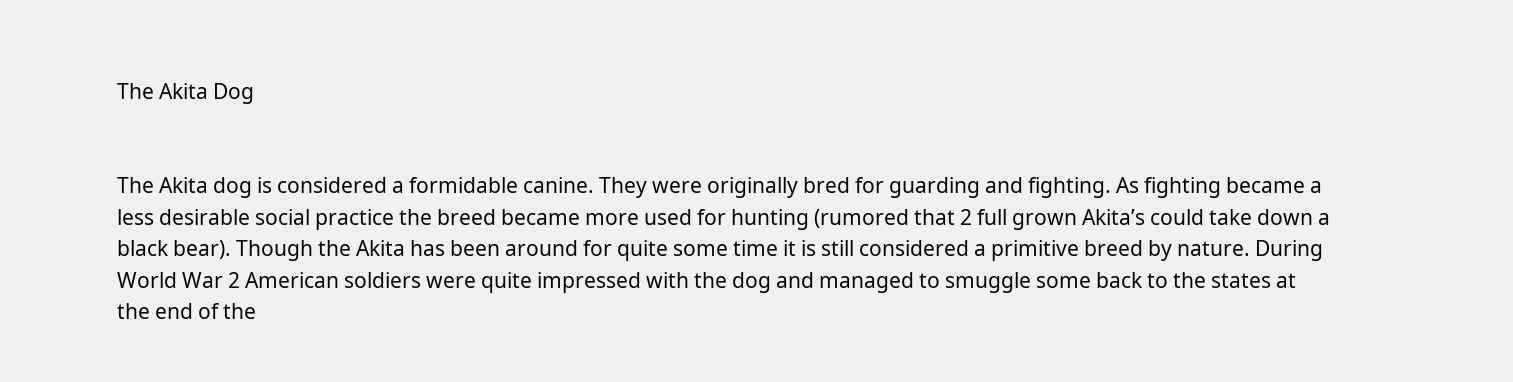The Akita Dog


The Akita dog is considered a formidable canine. They were originally bred for guarding and fighting. As fighting became a less desirable social practice the breed became more used for hunting (rumored that 2 full grown Akita’s could take down a black bear). Though the Akita has been around for quite some time it is still considered a primitive breed by nature. During World War 2 American soldiers were quite impressed with the dog and managed to smuggle some back to the states at the end of the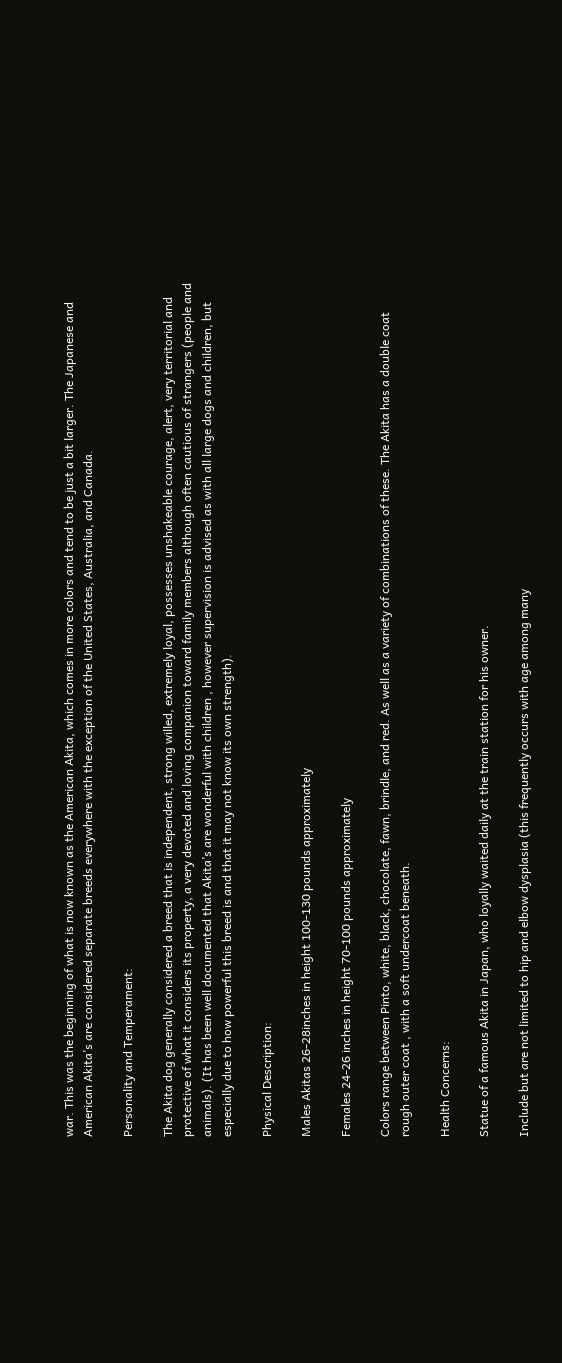war. This was the beginning of what is now known as the American Akita, which comes in more colors and tend to be just a bit larger. The Japanese and American Akita’s are considered separate breeds everywhere with the exception of the United States, Australia, and Canada.

Personality and Temperament:

The Akita dog generally considered a breed that is independent, strong willed, extremely loyal, possesses unshakeable courage, alert, very territorial and protective of what it considers its property, a very devoted and loving companion toward family members although often cautious of strangers (people and animals). (It has been well documented that Akita’s are wonderful with children , however supervision is advised as with all large dogs and children, but especially due to how powerful this breed is and that it may not know its own strength).

Physical Description:

Males Akitas 26-28inches in height 100-130 pounds approximately

Females 24-26 inches in height 70-100 pounds approximately

Colors range between Pinto, white, black, chocolate, fawn, brindle, and red. As well as a variety of combinations of these. The Akita has a double coat rough outer coat , with a soft undercoat beneath.

Health Concerns:

Statue of a famous Akita in Japan, who loyally waited daily at the train station for his owner.

Include but are not limited to hip and elbow dysplasia (this frequently occurs with age among many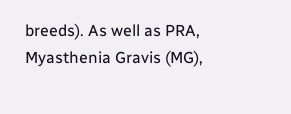breeds). As well as PRA, Myasthenia Gravis (MG),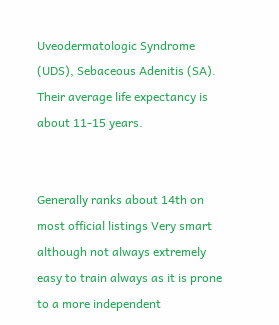Uveodermatologic Syndrome (UDS), Sebaceous Adenitis (SA). Their average life expectancy is about 11-15 years.


Generally ranks about 14th on most official listings Very smart although not always extremely easy to train always as it is prone to a more independent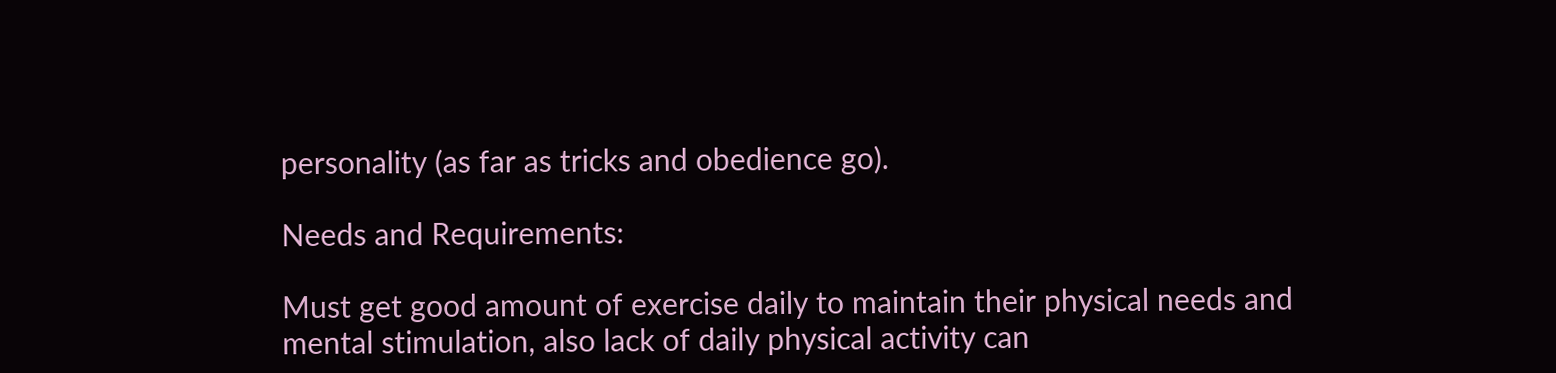personality (as far as tricks and obedience go).

Needs and Requirements:

Must get good amount of exercise daily to maintain their physical needs and mental stimulation, also lack of daily physical activity can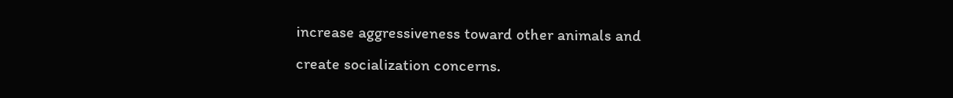increase aggressiveness toward other animals and create socialization concerns.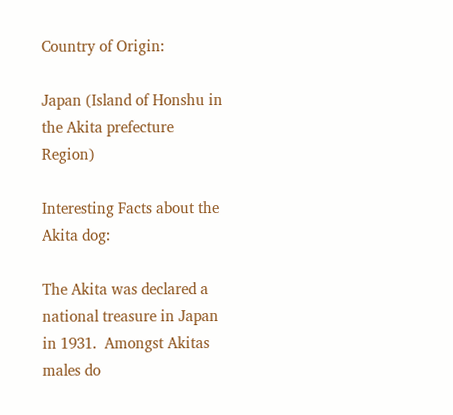Country of Origin:

Japan (Island of Honshu in the Akita prefecture Region)

Interesting Facts about the Akita dog:

The Akita was declared a national treasure in Japan in 1931.  Amongst Akitas males do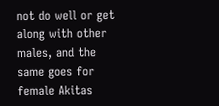not do well or get along with other males, and the same goes for female Akitas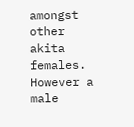amongst other akita females.  However a male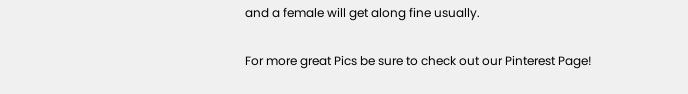and a female will get along fine usually.

For more great Pics be sure to check out our Pinterest Page!